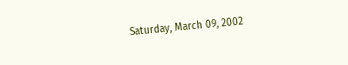Saturday, March 09, 2002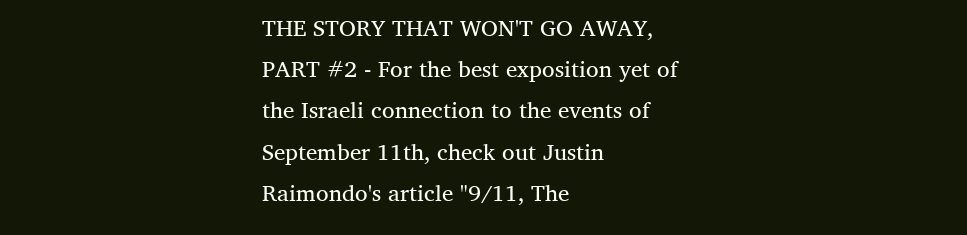THE STORY THAT WON'T GO AWAY, PART #2 - For the best exposition yet of the Israeli connection to the events of September 11th, check out Justin Raimondo's article "9/11, The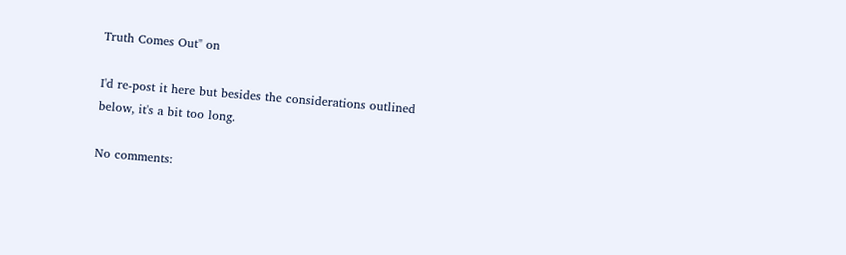Truth Comes Out" on

I'd re-post it here but besides the considerations outlined below, it's a bit too long.

No comments: